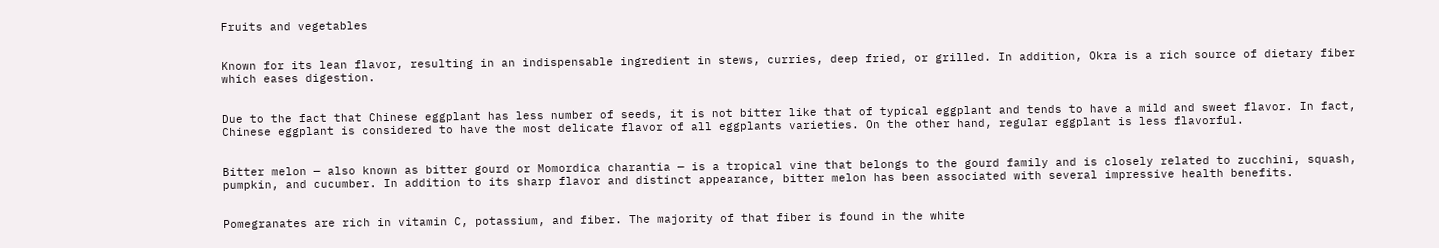Fruits and vegetables


Known for its lean flavor, resulting in an indispensable ingredient in stews, curries, deep fried, or grilled. In addition, Okra is a rich source of dietary fiber which eases digestion.


Due to the fact that Chinese eggplant has less number of seeds, it is not bitter like that of typical eggplant and tends to have a mild and sweet flavor. In fact, Chinese eggplant is considered to have the most delicate flavor of all eggplants varieties. On the other hand, regular eggplant is less flavorful.


Bitter melon — also known as bitter gourd or Momordica charantia — is a tropical vine that belongs to the gourd family and is closely related to zucchini, squash, pumpkin, and cucumber. In addition to its sharp flavor and distinct appearance, bitter melon has been associated with several impressive health benefits.


Pomegranates are rich in vitamin C, potassium, and fiber. The majority of that fiber is found in the white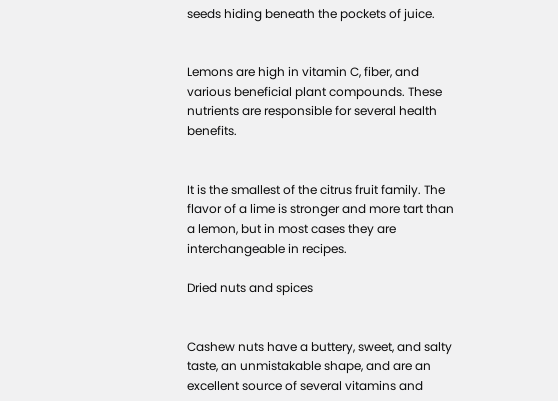seeds hiding beneath the pockets of juice.


Lemons are high in vitamin C, fiber, and various beneficial plant compounds. These nutrients are responsible for several health benefits.


It is the smallest of the citrus fruit family. The flavor of a lime is stronger and more tart than a lemon, but in most cases they are interchangeable in recipes.

Dried nuts and spices


Cashew nuts have a buttery, sweet, and salty taste, an unmistakable shape, and are an excellent source of several vitamins and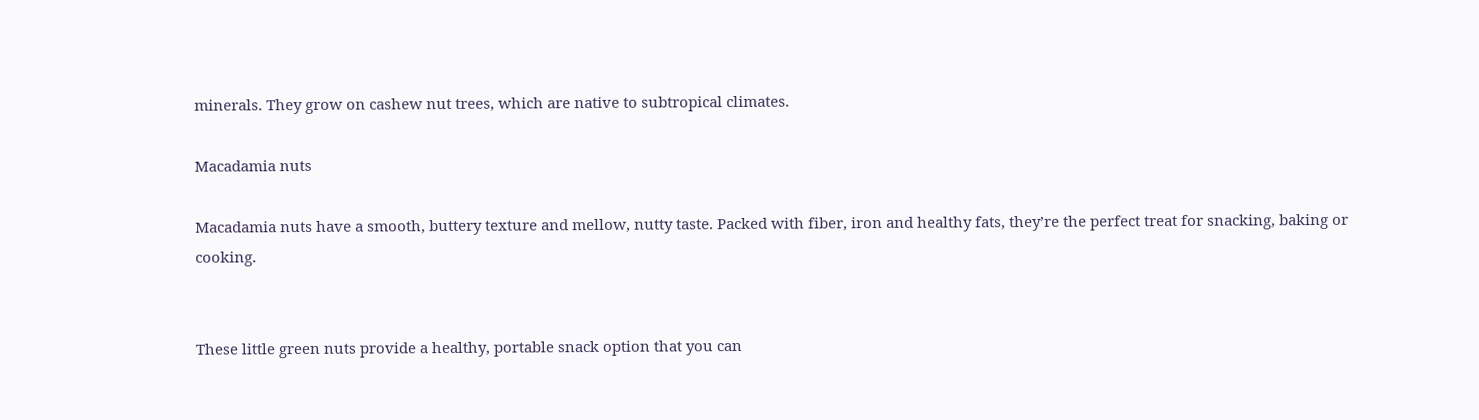minerals. They grow on cashew nut trees, which are native to subtropical climates.

Macadamia nuts

Macadamia nuts have a smooth, buttery texture and mellow, nutty taste. Packed with fiber, iron and healthy fats, they’re the perfect treat for snacking, baking or cooking.


These little green nuts provide a healthy, portable snack option that you can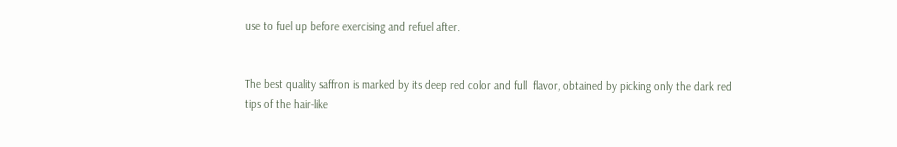use to fuel up before exercising and refuel after.


The best quality saffron is marked by its deep red color and full  flavor, obtained by picking only the dark red tips of the hair-like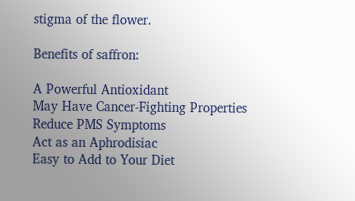stigma of the flower.

Benefits of saffron:

A Powerful Antioxidant
May Have Cancer-Fighting Properties
Reduce PMS Symptoms
Act as an Aphrodisiac
Easy to Add to Your Diet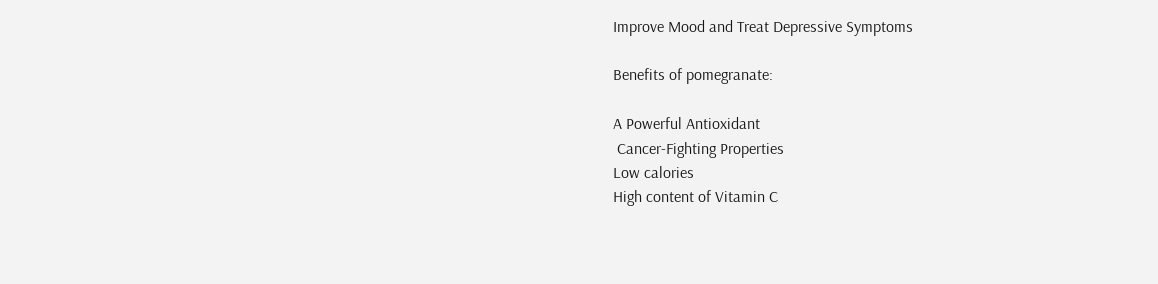Improve Mood and Treat Depressive Symptoms

Benefits of pomegranate:

A Powerful Antioxidant
 Cancer-Fighting Properties
Low calories
High content of Vitamin C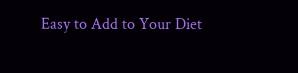Easy to Add to Your Diet